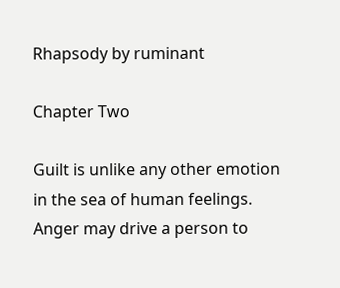Rhapsody by ruminant

Chapter Two

Guilt is unlike any other emotion in the sea of human feelings. Anger may drive a person to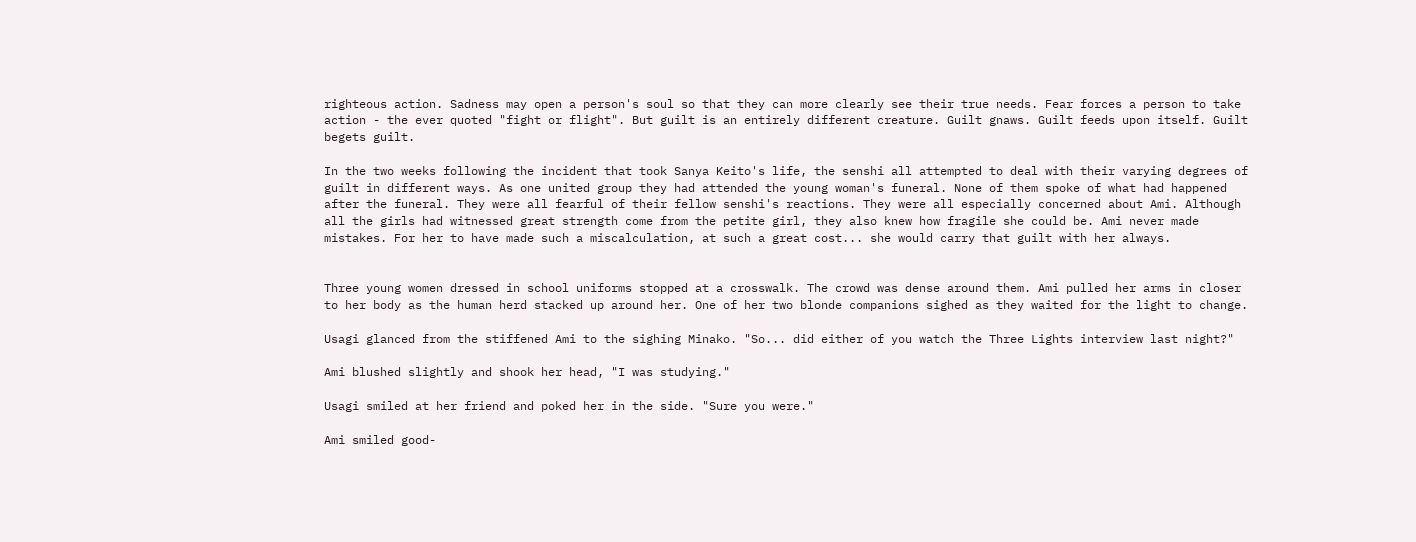righteous action. Sadness may open a person's soul so that they can more clearly see their true needs. Fear forces a person to take action - the ever quoted "fight or flight". But guilt is an entirely different creature. Guilt gnaws. Guilt feeds upon itself. Guilt begets guilt.

In the two weeks following the incident that took Sanya Keito's life, the senshi all attempted to deal with their varying degrees of guilt in different ways. As one united group they had attended the young woman's funeral. None of them spoke of what had happened after the funeral. They were all fearful of their fellow senshi's reactions. They were all especially concerned about Ami. Although all the girls had witnessed great strength come from the petite girl, they also knew how fragile she could be. Ami never made mistakes. For her to have made such a miscalculation, at such a great cost... she would carry that guilt with her always.


Three young women dressed in school uniforms stopped at a crosswalk. The crowd was dense around them. Ami pulled her arms in closer to her body as the human herd stacked up around her. One of her two blonde companions sighed as they waited for the light to change.

Usagi glanced from the stiffened Ami to the sighing Minako. "So... did either of you watch the Three Lights interview last night?"

Ami blushed slightly and shook her head, "I was studying."

Usagi smiled at her friend and poked her in the side. "Sure you were."

Ami smiled good-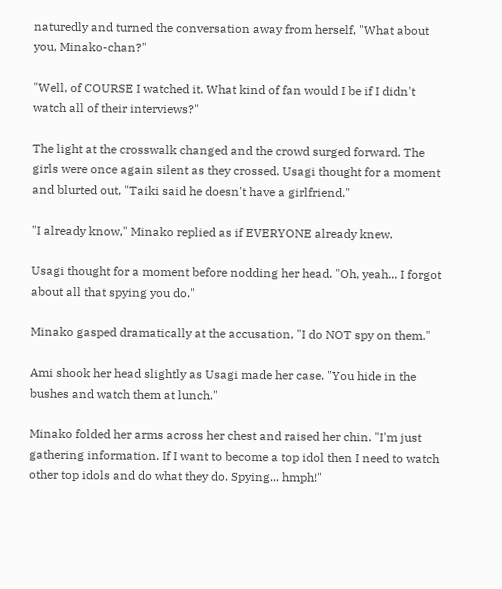naturedly and turned the conversation away from herself, "What about you, Minako-chan?"

"Well, of COURSE I watched it. What kind of fan would I be if I didn't watch all of their interviews?"

The light at the crosswalk changed and the crowd surged forward. The girls were once again silent as they crossed. Usagi thought for a moment and blurted out, "Taiki said he doesn't have a girlfriend."

"I already know," Minako replied as if EVERYONE already knew.

Usagi thought for a moment before nodding her head. "Oh, yeah... I forgot about all that spying you do."

Minako gasped dramatically at the accusation, "I do NOT spy on them."

Ami shook her head slightly as Usagi made her case. "You hide in the bushes and watch them at lunch."

Minako folded her arms across her chest and raised her chin. "I'm just gathering information. If I want to become a top idol then I need to watch other top idols and do what they do. Spying... hmph!"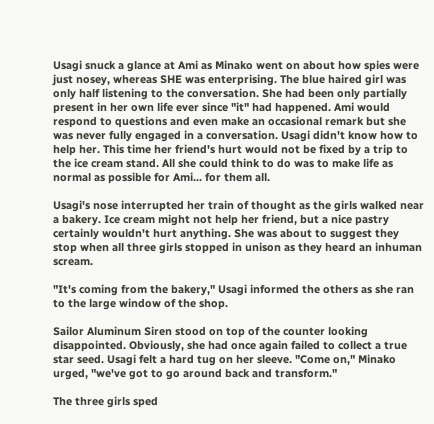Usagi snuck a glance at Ami as Minako went on about how spies were just nosey, whereas SHE was enterprising. The blue haired girl was only half listening to the conversation. She had been only partially present in her own life ever since "it" had happened. Ami would respond to questions and even make an occasional remark but she was never fully engaged in a conversation. Usagi didn't know how to help her. This time her friend's hurt would not be fixed by a trip to the ice cream stand. All she could think to do was to make life as normal as possible for Ami... for them all.

Usagi's nose interrupted her train of thought as the girls walked near a bakery. Ice cream might not help her friend, but a nice pastry certainly wouldn't hurt anything. She was about to suggest they stop when all three girls stopped in unison as they heard an inhuman scream.

"It's coming from the bakery," Usagi informed the others as she ran to the large window of the shop.

Sailor Aluminum Siren stood on top of the counter looking disappointed. Obviously, she had once again failed to collect a true star seed. Usagi felt a hard tug on her sleeve. "Come on," Minako urged, "we've got to go around back and transform."

The three girls sped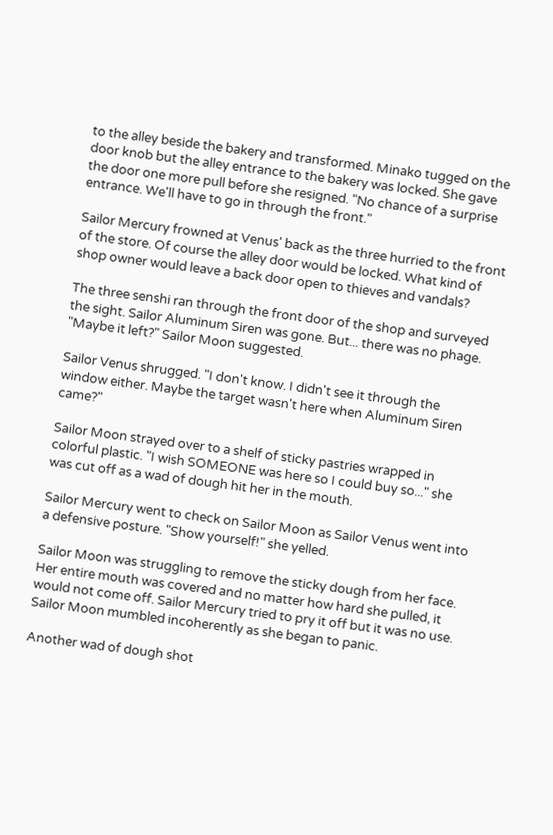to the alley beside the bakery and transformed. Minako tugged on the door knob but the alley entrance to the bakery was locked. She gave the door one more pull before she resigned. "No chance of a surprise entrance. We'll have to go in through the front."

Sailor Mercury frowned at Venus' back as the three hurried to the front of the store. Of course the alley door would be locked. What kind of shop owner would leave a back door open to thieves and vandals?

The three senshi ran through the front door of the shop and surveyed the sight. Sailor Aluminum Siren was gone. But... there was no phage. "Maybe it left?" Sailor Moon suggested.

Sailor Venus shrugged. "I don't know. I didn't see it through the window either. Maybe the target wasn't here when Aluminum Siren came?"

Sailor Moon strayed over to a shelf of sticky pastries wrapped in colorful plastic. "I wish SOMEONE was here so I could buy so..." she was cut off as a wad of dough hit her in the mouth.

Sailor Mercury went to check on Sailor Moon as Sailor Venus went into a defensive posture. "Show yourself!" she yelled.

Sailor Moon was struggling to remove the sticky dough from her face. Her entire mouth was covered and no matter how hard she pulled, it would not come off. Sailor Mercury tried to pry it off but it was no use. Sailor Moon mumbled incoherently as she began to panic.

Another wad of dough shot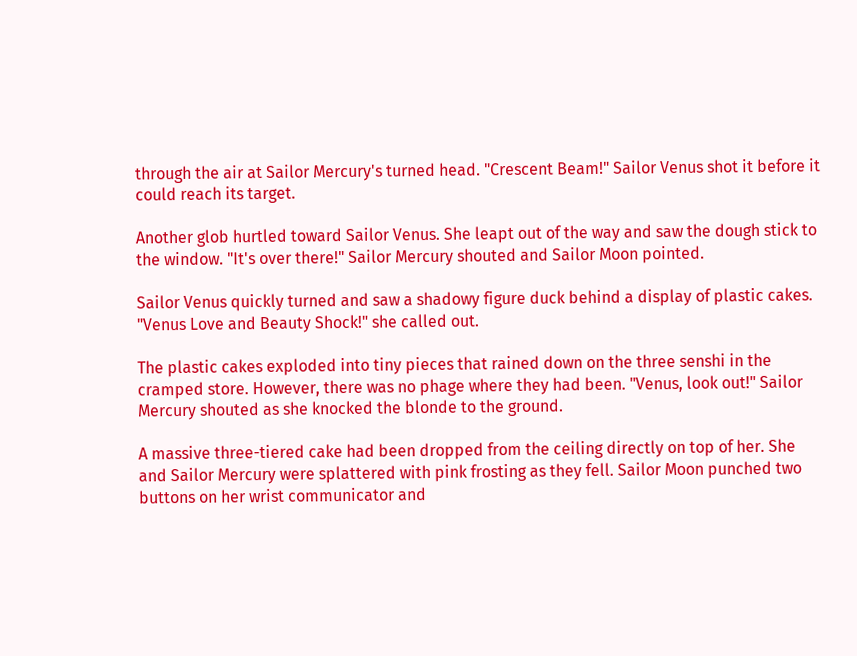through the air at Sailor Mercury's turned head. "Crescent Beam!" Sailor Venus shot it before it could reach its target.

Another glob hurtled toward Sailor Venus. She leapt out of the way and saw the dough stick to the window. "It's over there!" Sailor Mercury shouted and Sailor Moon pointed.

Sailor Venus quickly turned and saw a shadowy figure duck behind a display of plastic cakes. "Venus Love and Beauty Shock!" she called out.

The plastic cakes exploded into tiny pieces that rained down on the three senshi in the cramped store. However, there was no phage where they had been. "Venus, look out!" Sailor Mercury shouted as she knocked the blonde to the ground.

A massive three-tiered cake had been dropped from the ceiling directly on top of her. She and Sailor Mercury were splattered with pink frosting as they fell. Sailor Moon punched two buttons on her wrist communicator and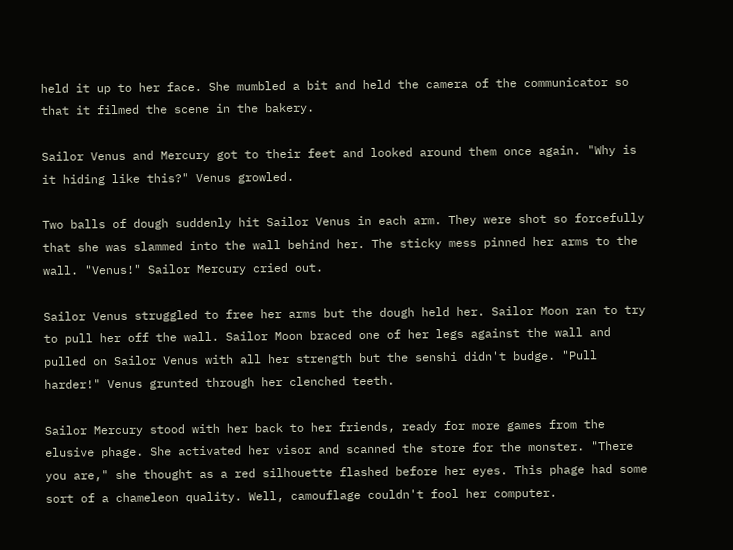held it up to her face. She mumbled a bit and held the camera of the communicator so that it filmed the scene in the bakery.

Sailor Venus and Mercury got to their feet and looked around them once again. "Why is it hiding like this?" Venus growled.

Two balls of dough suddenly hit Sailor Venus in each arm. They were shot so forcefully that she was slammed into the wall behind her. The sticky mess pinned her arms to the wall. "Venus!" Sailor Mercury cried out.

Sailor Venus struggled to free her arms but the dough held her. Sailor Moon ran to try to pull her off the wall. Sailor Moon braced one of her legs against the wall and pulled on Sailor Venus with all her strength but the senshi didn't budge. "Pull harder!" Venus grunted through her clenched teeth.

Sailor Mercury stood with her back to her friends, ready for more games from the elusive phage. She activated her visor and scanned the store for the monster. "There you are," she thought as a red silhouette flashed before her eyes. This phage had some sort of a chameleon quality. Well, camouflage couldn't fool her computer.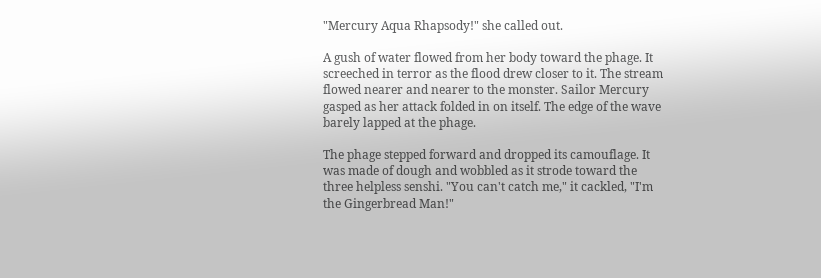"Mercury Aqua Rhapsody!" she called out.

A gush of water flowed from her body toward the phage. It screeched in terror as the flood drew closer to it. The stream flowed nearer and nearer to the monster. Sailor Mercury gasped as her attack folded in on itself. The edge of the wave barely lapped at the phage.

The phage stepped forward and dropped its camouflage. It was made of dough and wobbled as it strode toward the three helpless senshi. "You can't catch me," it cackled, "I'm the Gingerbread Man!"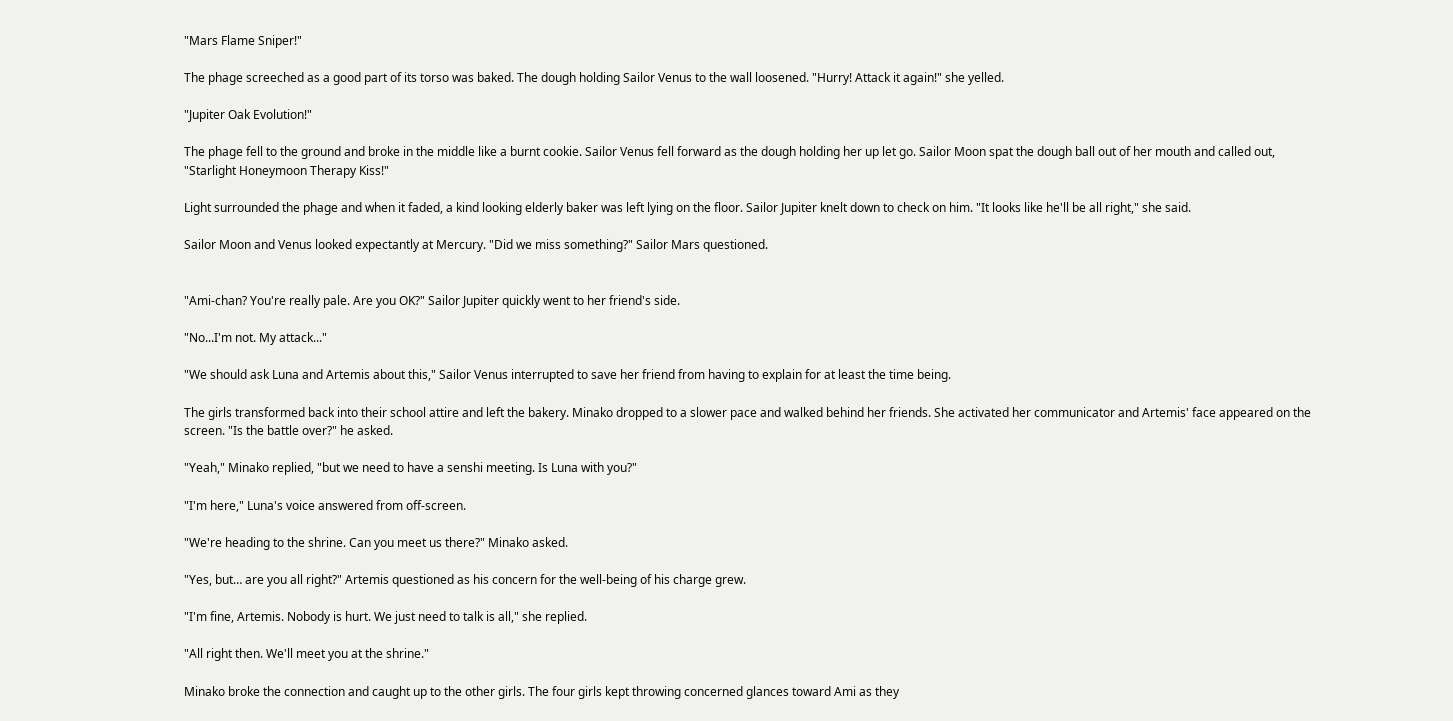"Mars Flame Sniper!"

The phage screeched as a good part of its torso was baked. The dough holding Sailor Venus to the wall loosened. "Hurry! Attack it again!" she yelled.

"Jupiter Oak Evolution!"

The phage fell to the ground and broke in the middle like a burnt cookie. Sailor Venus fell forward as the dough holding her up let go. Sailor Moon spat the dough ball out of her mouth and called out,
"Starlight Honeymoon Therapy Kiss!"

Light surrounded the phage and when it faded, a kind looking elderly baker was left lying on the floor. Sailor Jupiter knelt down to check on him. "It looks like he'll be all right," she said.

Sailor Moon and Venus looked expectantly at Mercury. "Did we miss something?" Sailor Mars questioned.


"Ami-chan? You're really pale. Are you OK?" Sailor Jupiter quickly went to her friend's side.

"No...I'm not. My attack..."

"We should ask Luna and Artemis about this," Sailor Venus interrupted to save her friend from having to explain for at least the time being.

The girls transformed back into their school attire and left the bakery. Minako dropped to a slower pace and walked behind her friends. She activated her communicator and Artemis' face appeared on the screen. "Is the battle over?" he asked.

"Yeah," Minako replied, "but we need to have a senshi meeting. Is Luna with you?"

"I'm here," Luna's voice answered from off-screen.

"We're heading to the shrine. Can you meet us there?" Minako asked.

"Yes, but… are you all right?" Artemis questioned as his concern for the well-being of his charge grew.

"I'm fine, Artemis. Nobody is hurt. We just need to talk is all," she replied.

"All right then. We'll meet you at the shrine."

Minako broke the connection and caught up to the other girls. The four girls kept throwing concerned glances toward Ami as they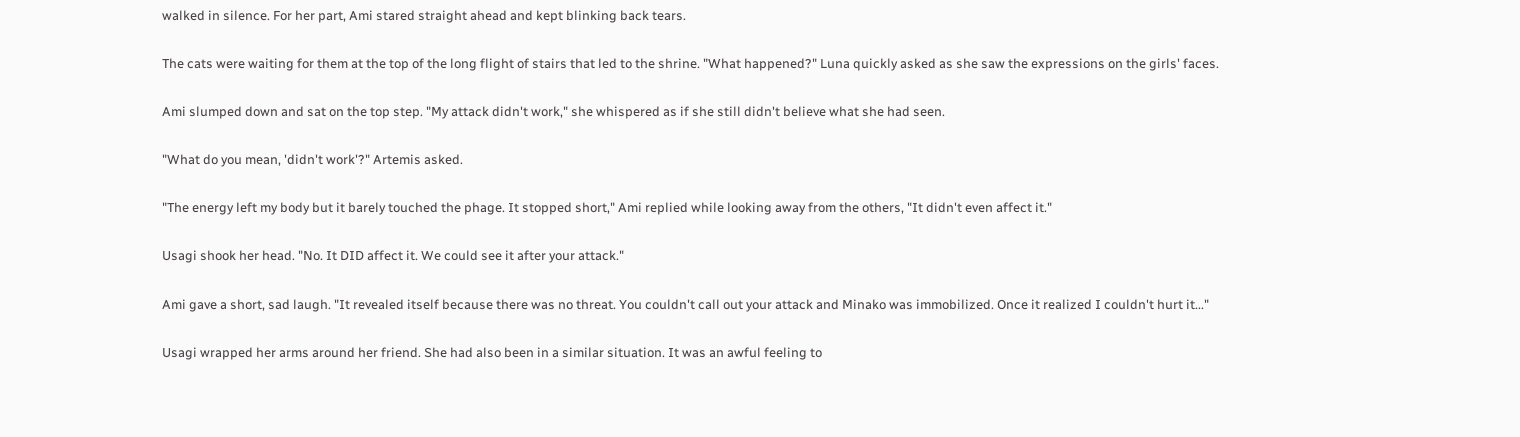walked in silence. For her part, Ami stared straight ahead and kept blinking back tears.

The cats were waiting for them at the top of the long flight of stairs that led to the shrine. "What happened?" Luna quickly asked as she saw the expressions on the girls' faces.

Ami slumped down and sat on the top step. "My attack didn't work," she whispered as if she still didn't believe what she had seen.

"What do you mean, 'didn't work'?" Artemis asked.

"The energy left my body but it barely touched the phage. It stopped short," Ami replied while looking away from the others, "It didn't even affect it."

Usagi shook her head. "No. It DID affect it. We could see it after your attack."

Ami gave a short, sad laugh. "It revealed itself because there was no threat. You couldn't call out your attack and Minako was immobilized. Once it realized I couldn't hurt it..."

Usagi wrapped her arms around her friend. She had also been in a similar situation. It was an awful feeling to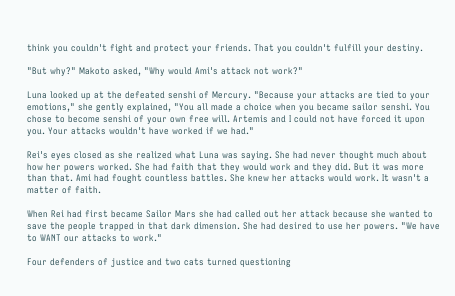think you couldn't fight and protect your friends. That you couldn't fulfill your destiny.

"But why?" Makoto asked, "Why would Ami's attack not work?"

Luna looked up at the defeated senshi of Mercury. "Because your attacks are tied to your emotions," she gently explained, "You all made a choice when you became sailor senshi. You chose to become senshi of your own free will. Artemis and I could not have forced it upon you. Your attacks wouldn't have worked if we had."

Rei's eyes closed as she realized what Luna was saying. She had never thought much about how her powers worked. She had faith that they would work and they did. But it was more than that. Ami had fought countless battles. She knew her attacks would work. It wasn't a matter of faith.

When Rei had first became Sailor Mars she had called out her attack because she wanted to save the people trapped in that dark dimension. She had desired to use her powers. "We have to WANT our attacks to work."

Four defenders of justice and two cats turned questioning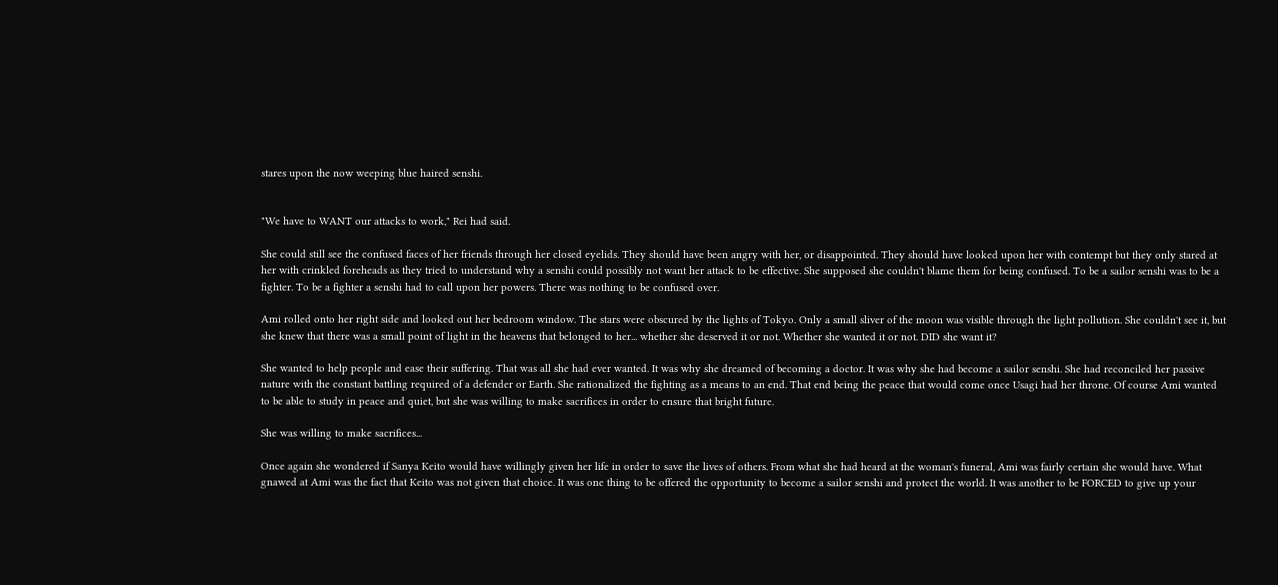stares upon the now weeping blue haired senshi.


"We have to WANT our attacks to work," Rei had said.

She could still see the confused faces of her friends through her closed eyelids. They should have been angry with her, or disappointed. They should have looked upon her with contempt but they only stared at her with crinkled foreheads as they tried to understand why a senshi could possibly not want her attack to be effective. She supposed she couldn't blame them for being confused. To be a sailor senshi was to be a fighter. To be a fighter a senshi had to call upon her powers. There was nothing to be confused over.

Ami rolled onto her right side and looked out her bedroom window. The stars were obscured by the lights of Tokyo. Only a small sliver of the moon was visible through the light pollution. She couldn't see it, but she knew that there was a small point of light in the heavens that belonged to her... whether she deserved it or not. Whether she wanted it or not. DID she want it?

She wanted to help people and ease their suffering. That was all she had ever wanted. It was why she dreamed of becoming a doctor. It was why she had become a sailor senshi. She had reconciled her passive nature with the constant battling required of a defender or Earth. She rationalized the fighting as a means to an end. That end being the peace that would come once Usagi had her throne. Of course Ami wanted to be able to study in peace and quiet, but she was willing to make sacrifices in order to ensure that bright future.

She was willing to make sacrifices...

Once again she wondered if Sanya Keito would have willingly given her life in order to save the lives of others. From what she had heard at the woman's funeral, Ami was fairly certain she would have. What gnawed at Ami was the fact that Keito was not given that choice. It was one thing to be offered the opportunity to become a sailor senshi and protect the world. It was another to be FORCED to give up your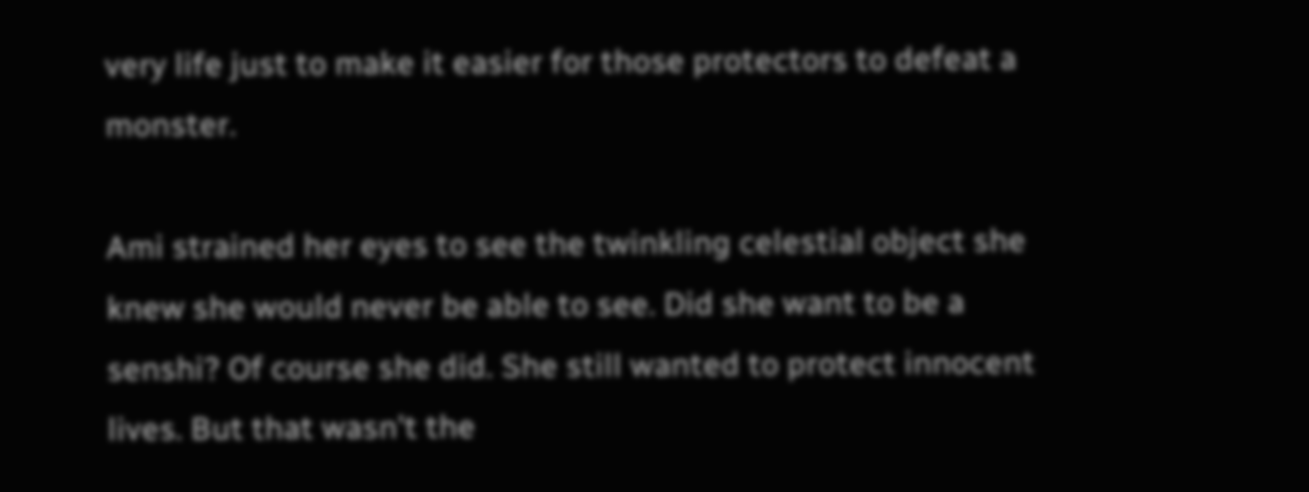very life just to make it easier for those protectors to defeat a monster.

Ami strained her eyes to see the twinkling celestial object she knew she would never be able to see. Did she want to be a senshi? Of course she did. She still wanted to protect innocent lives. But that wasn't the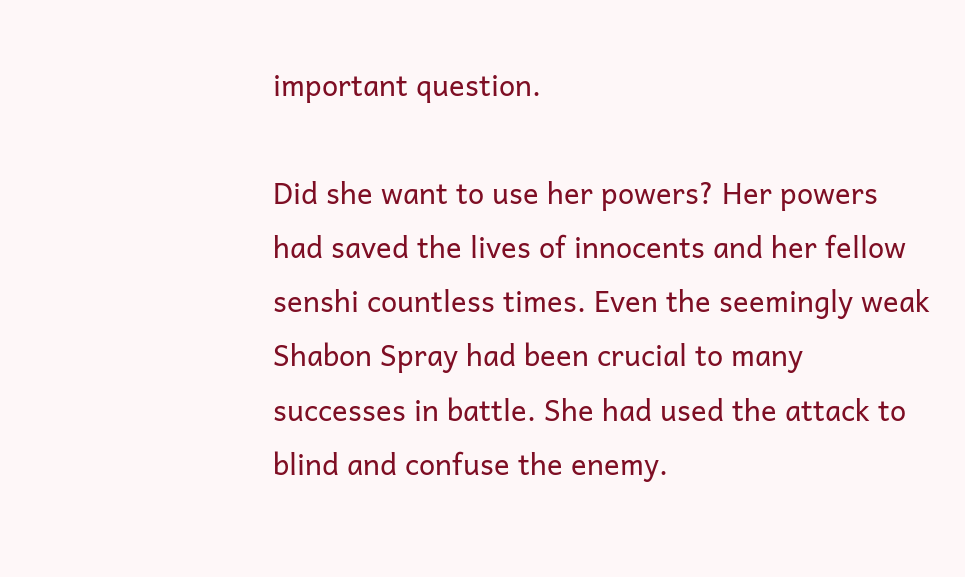important question.

Did she want to use her powers? Her powers had saved the lives of innocents and her fellow senshi countless times. Even the seemingly weak Shabon Spray had been crucial to many successes in battle. She had used the attack to blind and confuse the enemy.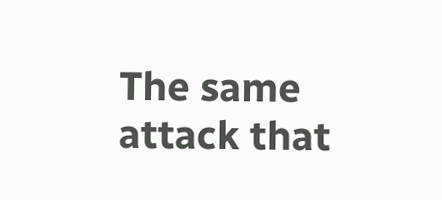The same attack that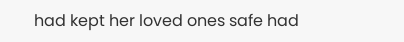had kept her loved ones safe had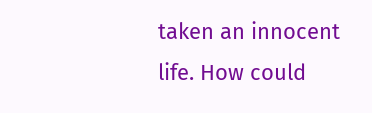taken an innocent life. How could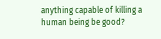anything capable of killing a human being be good?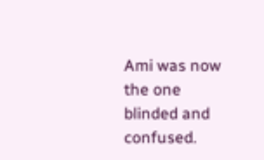Ami was now the one blinded and confused.